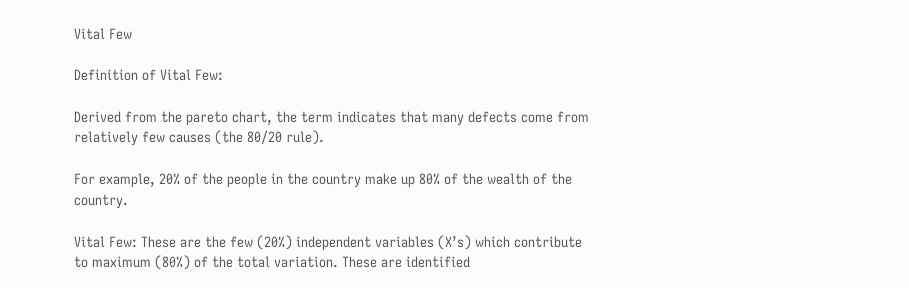Vital Few

Definition of Vital Few:

Derived from the pareto chart, the term indicates that many defects come from relatively few causes (the 80/20 rule).

For example, 20% of the people in the country make up 80% of the wealth of the country.

Vital Few: These are the few (20%) independent variables (X’s) which contribute to maximum (80%) of the total variation. These are identified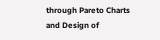through Pareto Charts and Design of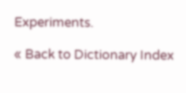Experiments.

« Back to Dictionary Index